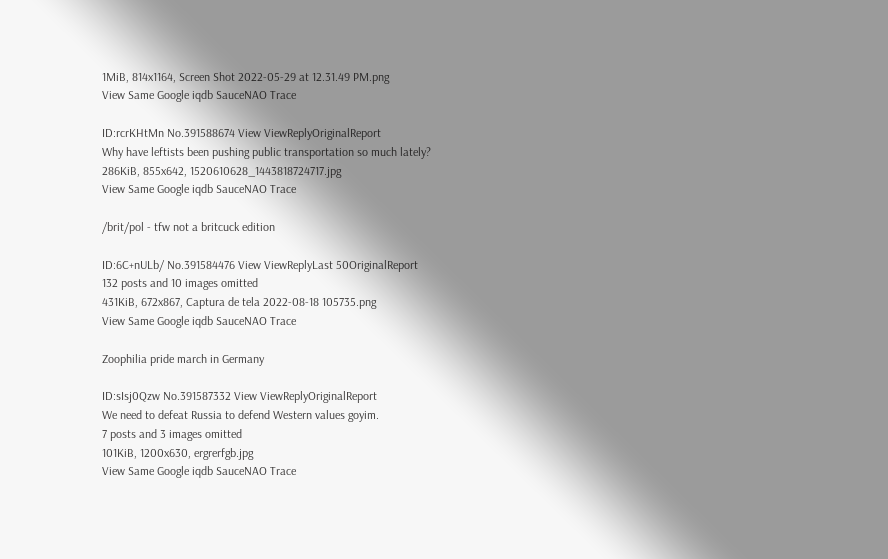1MiB, 814x1164, Screen Shot 2022-05-29 at 12.31.49 PM.png
View Same Google iqdb SauceNAO Trace

ID:rcrKHtMn No.391588674 View ViewReplyOriginalReport
Why have leftists been pushing public transportation so much lately?
286KiB, 855x642, 1520610628_1443818724717.jpg
View Same Google iqdb SauceNAO Trace

/brit/pol - tfw not a britcuck edition

ID:6C+nULb/ No.391584476 View ViewReplyLast 50OriginalReport
132 posts and 10 images omitted
431KiB, 672x867, Captura de tela 2022-08-18 105735.png
View Same Google iqdb SauceNAO Trace

Zoophilia pride march in Germany

ID:sIsj0Qzw No.391587332 View ViewReplyOriginalReport
We need to defeat Russia to defend Western values goyim.
7 posts and 3 images omitted
101KiB, 1200x630, ergrerfgb.jpg
View Same Google iqdb SauceNAO Trace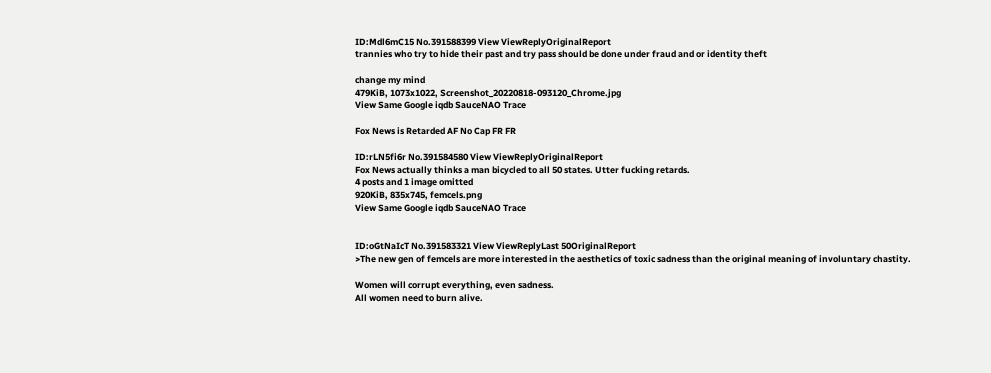ID:Mdl6mC15 No.391588399 View ViewReplyOriginalReport
trannies who try to hide their past and try pass should be done under fraud and or identity theft

change my mind
479KiB, 1073x1022, Screenshot_20220818-093120_Chrome.jpg
View Same Google iqdb SauceNAO Trace

Fox News is Retarded AF No Cap FR FR

ID:rLN5fi6r No.391584580 View ViewReplyOriginalReport
Fox News actually thinks a man bicycled to all 50 states. Utter fucking retards.
4 posts and 1 image omitted
920KiB, 835x745, femcels.png
View Same Google iqdb SauceNAO Trace


ID:oGtNaIcT No.391583321 View ViewReplyLast 50OriginalReport
>The new gen of femcels are more interested in the aesthetics of toxic sadness than the original meaning of involuntary chastity.

Women will corrupt everything, even sadness.
All women need to burn alive.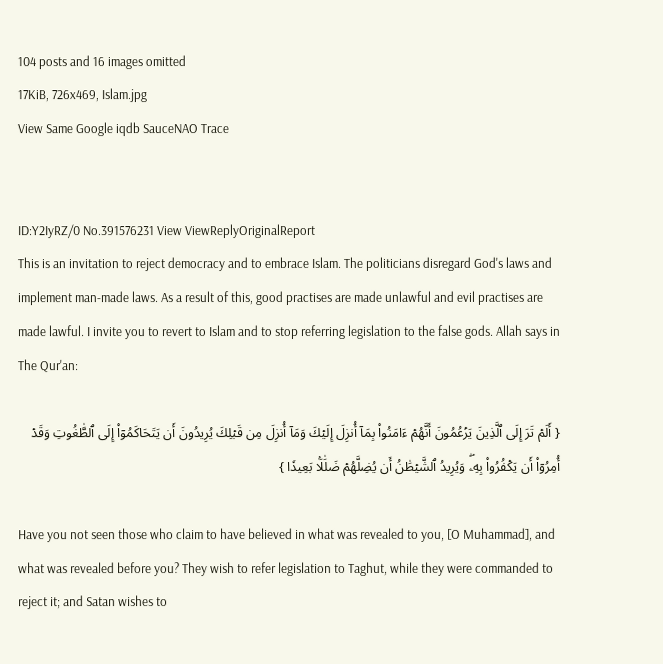104 posts and 16 images omitted
17KiB, 726x469, Islam.jpg
View Same Google iqdb SauceNAO Trace


ID:Y2IyRZ/0 No.391576231 View ViewReplyOriginalReport
This is an invitation to reject democracy and to embrace Islam. The politicians disregard God's laws and implement man-made laws. As a result of this, good practises are made unlawful and evil practises are made lawful. I invite you to revert to Islam and to stop referring legislation to the false gods. Allah says in The Qur'an:

{ أَلَمۡ تَرَ إِلَى ٱلَّذِينَ يَزۡعُمُونَ أَنَّهُمۡ ءَامَنُواْ بِمَآ أُنزِلَ إِلَيۡكَ وَمَآ أُنزِلَ مِن قَبۡلِكَ يُرِيدُونَ أَن يَتَحَاكَمُوٓاْ إِلَى ٱلطَّٰغُوتِ وَقَدۡ أُمِرُوٓاْ أَن يَكۡفُرُواْ بِهِۦۖ وَيُرِيدُ ٱلشَّيۡطَٰنُ أَن يُضِلَّهُمۡ ضَلَٰلَۢا بَعِيدٗا }

Have you not seen those who claim to have believed in what was revealed to you, [O Muhammad], and what was revealed before you? They wish to refer legislation to Taghut, while they were commanded to reject it; and Satan wishes to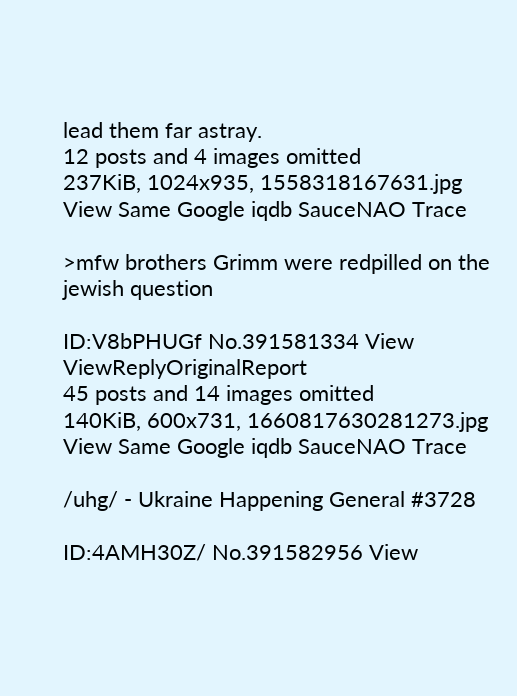lead them far astray.
12 posts and 4 images omitted
237KiB, 1024x935, 1558318167631.jpg
View Same Google iqdb SauceNAO Trace

>mfw brothers Grimm were redpilled on the jewish question

ID:V8bPHUGf No.391581334 View ViewReplyOriginalReport
45 posts and 14 images omitted
140KiB, 600x731, 1660817630281273.jpg
View Same Google iqdb SauceNAO Trace

/uhg/ - Ukraine Happening General #3728

ID:4AMH30Z/ No.391582956 View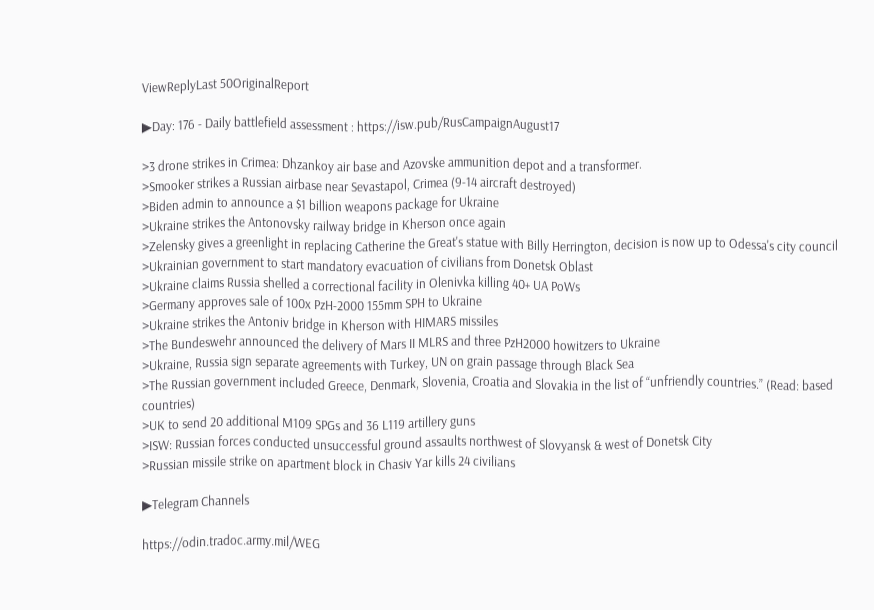ViewReplyLast 50OriginalReport

▶Day: 176 - Daily battlefield assessment : https://isw.pub/RusCampaignAugust17

>3 drone strikes in Crimea: Dhzankoy air base and Azovske ammunition depot and a transformer.
>Smooker strikes a Russian airbase near Sevastapol, Crimea (9-14 aircraft destroyed)
>Biden admin to announce a $1 billion weapons package for Ukraine
>Ukraine strikes the Antonovsky railway bridge in Kherson once again
>Zelensky gives a greenlight in replacing Catherine the Great's statue with Billy Herrington, decision is now up to Odessa's city council
>Ukrainian government to start mandatory evacuation of civilians from Donetsk Oblast
>Ukraine claims Russia shelled a correctional facility in Olenivka killing 40+ UA PoWs
>Germany approves sale of 100x PzH-2000 155mm SPH to Ukraine
>Ukraine strikes the Antoniv bridge in Kherson with HIMARS missiles
>The Bundeswehr announced the delivery of Mars II MLRS and three PzH2000 howitzers to Ukraine
>Ukraine, Russia sign separate agreements with Turkey, UN on grain passage through Black Sea
>The Russian government included Greece, Denmark, Slovenia, Croatia and Slovakia in the list of “unfriendly countries.” (Read: based countries)
>UK to send 20 additional M109 SPGs and 36 L119 artillery guns
>ISW: Russian forces conducted unsuccessful ground assaults northwest of Slovyansk & west of Donetsk City
>Russian missile strike on apartment block in Chasiv Yar kills 24 civilians

▶Telegram Channels

https://odin.tradoc.army.mil/WEG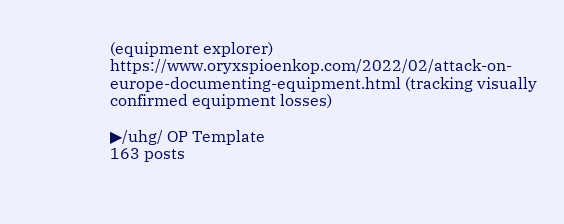(equipment explorer)
https://www.oryxspioenkop.com/2022/02/attack-on-europe-documenting-equipment.html (tracking visually confirmed equipment losses)

▶/uhg/ OP Template
163 posts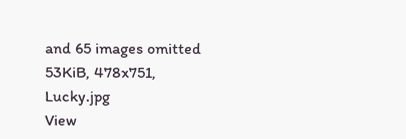and 65 images omitted
53KiB, 478x751, Lucky.jpg
View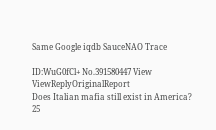Same Google iqdb SauceNAO Trace

ID:WuG0fCl+ No.391580447 View ViewReplyOriginalReport
Does Italian mafia still exist in America?
25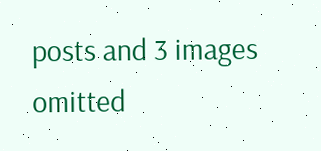posts and 3 images omitted